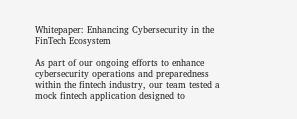Whitepaper: Enhancing Cybersecurity in the FinTech Ecosystem

As part of our ongoing efforts to enhance cybersecurity operations and preparedness within the fintech industry, our team tested a mock fintech application designed to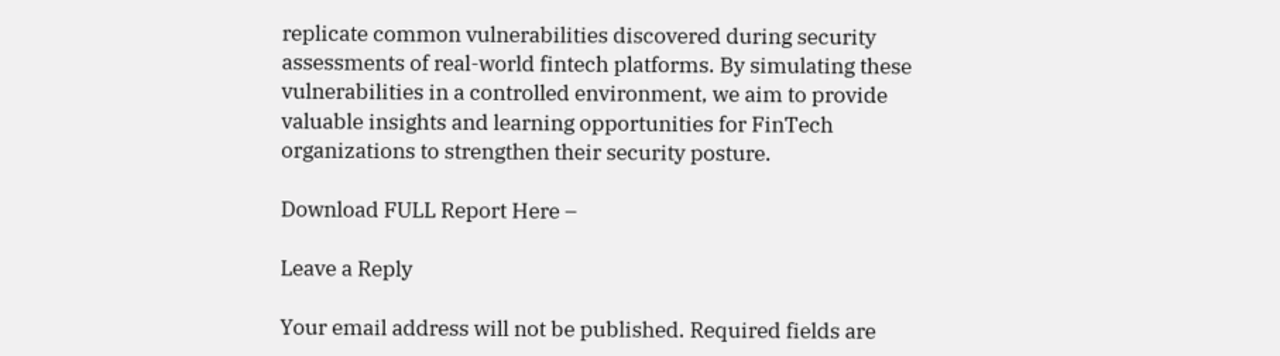replicate common vulnerabilities discovered during security assessments of real-world fintech platforms. By simulating these vulnerabilities in a controlled environment, we aim to provide valuable insights and learning opportunities for FinTech organizations to strengthen their security posture.

Download FULL Report Here –

Leave a Reply

Your email address will not be published. Required fields are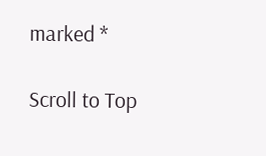marked *

Scroll to Top